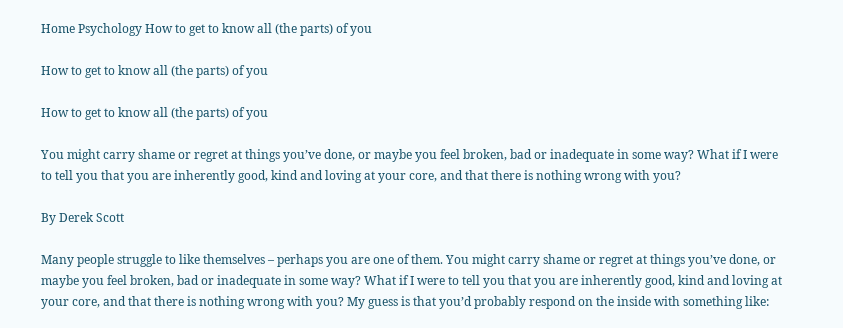Home Psychology How to get to know all (the parts) of you

How to get to know all (the parts) of you

How to get to know all (the parts) of you

You might carry shame or regret at things you’ve done, or maybe you feel broken, bad or inadequate in some way? What if I were to tell you that you are inherently good, kind and loving at your core, and that there is nothing wrong with you?

By Derek Scott

Many people struggle to like themselves – perhaps you are one of them. You might carry shame or regret at things you’ve done, or maybe you feel broken, bad or inadequate in some way? What if I were to tell you that you are inherently good, kind and loving at your core, and that there is nothing wrong with you? My guess is that you’d probably respond on the inside with something like: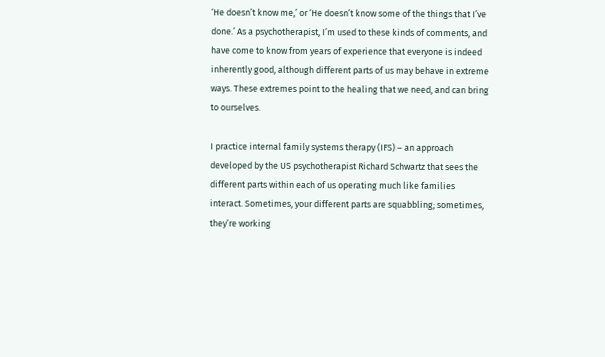‘He doesn’t know me,’ or ‘He doesn’t know some of the things that I’ve done.’ As a psychotherapist, I’m used to these kinds of comments, and have come to know from years of experience that everyone is indeed inherently good, although different parts of us may behave in extreme ways. These extremes point to the healing that we need, and can bring to ourselves.

I practice internal family systems therapy (IFS) – an approach developed by the US psychotherapist Richard Schwartz that sees the different parts within each of us operating much like families interact. Sometimes, your different parts are squabbling; sometimes, they’re working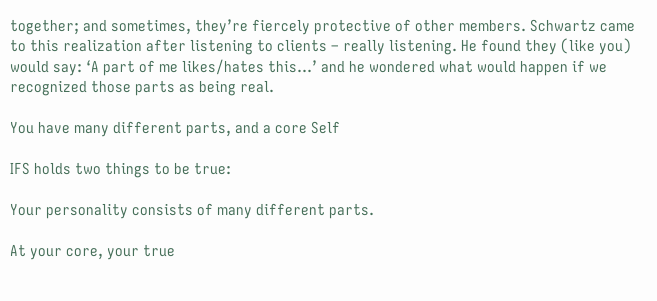together; and sometimes, they’re fiercely protective of other members. Schwartz came to this realization after listening to clients – really listening. He found they (like you) would say: ‘A part of me likes/hates this…’ and he wondered what would happen if we recognized those parts as being real.

You have many different parts, and a core Self

IFS holds two things to be true:

Your personality consists of many different parts.

At your core, your true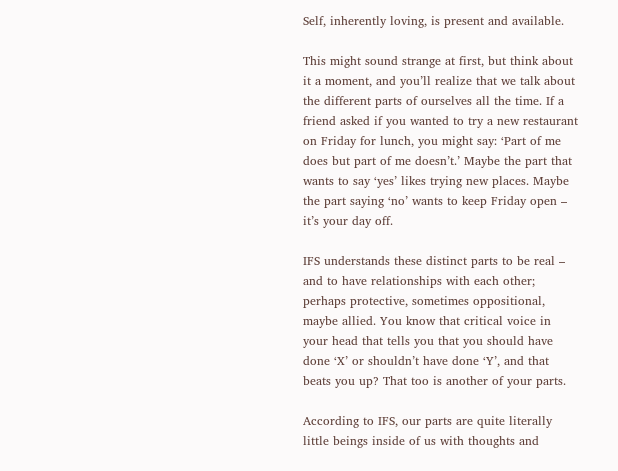Self, inherently loving, is present and available.

This might sound strange at first, but think about it a moment, and you’ll realize that we talk about the different parts of ourselves all the time. If a friend asked if you wanted to try a new restaurant on Friday for lunch, you might say: ‘Part of me does but part of me doesn’t.’ Maybe the part that wants to say ‘yes’ likes trying new places. Maybe the part saying ‘no’ wants to keep Friday open – it’s your day off.

IFS understands these distinct parts to be real – and to have relationships with each other; perhaps protective, sometimes oppositional, maybe allied. You know that critical voice in your head that tells you that you should have done ‘X’ or shouldn’t have done ‘Y’, and that beats you up? That too is another of your parts.

According to IFS, our parts are quite literally little beings inside of us with thoughts and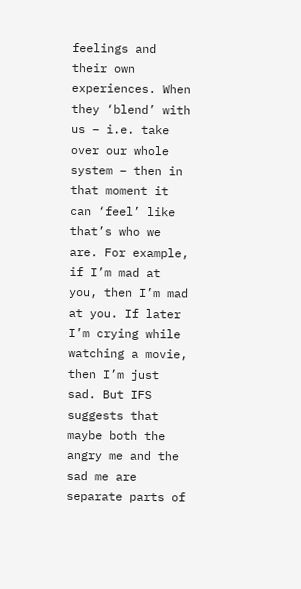feelings and their own experiences. When they ‘blend’ with us – i.e. take over our whole system – then in that moment it can ‘feel’ like that’s who we are. For example, if I’m mad at you, then I’m mad at you. If later I’m crying while watching a movie, then I’m just sad. But IFS suggests that maybe both the angry me and the sad me are separate parts of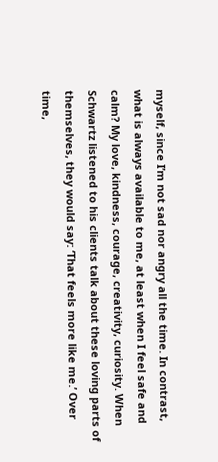myself, since I’m not sad nor angry all the time. In contrast, what is always available to me, at least when I feel safe and calm? My love, kindness, courage, creativity, curiosity. When Schwartz listened to his clients talk about these loving parts of themselves, they would say: ‘That feels more like me.’ Over time,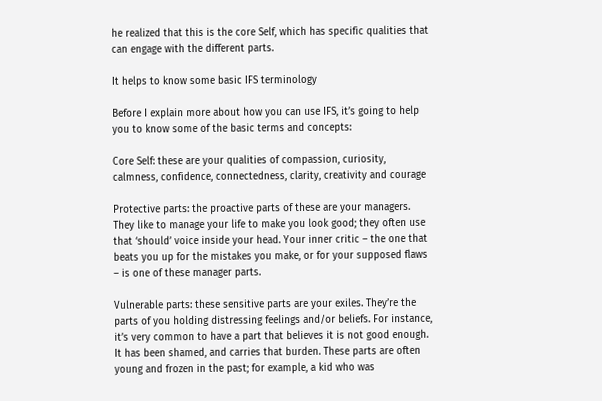he realized that this is the core Self, which has specific qualities that can engage with the different parts.

It helps to know some basic IFS terminology

Before I explain more about how you can use IFS, it’s going to help you to know some of the basic terms and concepts:

Core Self: these are your qualities of compassion, curiosity, calmness, confidence, connectedness, clarity, creativity and courage

Protective parts: the proactive parts of these are your managers. They like to manage your life to make you look good; they often use that ‘should’ voice inside your head. Your inner critic – the one that beats you up for the mistakes you make, or for your supposed flaws – is one of these manager parts.

Vulnerable parts: these sensitive parts are your exiles. They’re the parts of you holding distressing feelings and/or beliefs. For instance, it’s very common to have a part that believes it is not good enough. It has been shamed, and carries that burden. These parts are often young and frozen in the past; for example, a kid who was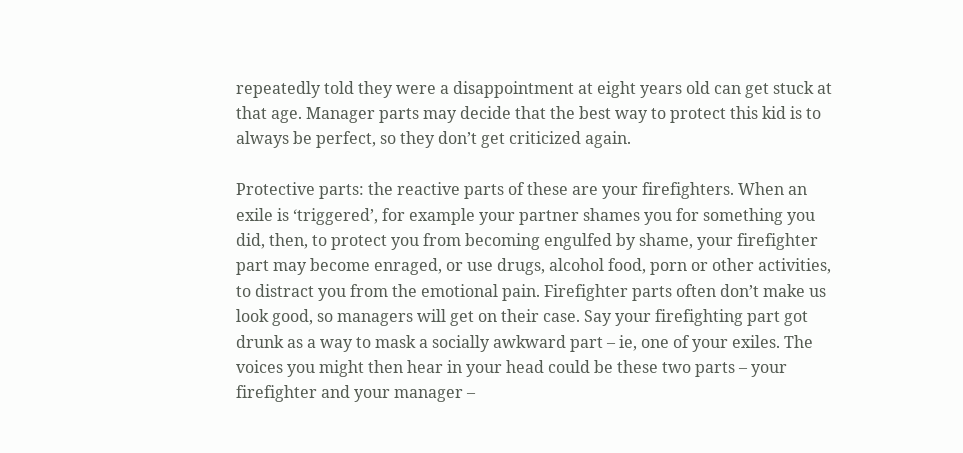repeatedly told they were a disappointment at eight years old can get stuck at that age. Manager parts may decide that the best way to protect this kid is to always be perfect, so they don’t get criticized again.

Protective parts: the reactive parts of these are your firefighters. When an exile is ‘triggered’, for example your partner shames you for something you did, then, to protect you from becoming engulfed by shame, your firefighter part may become enraged, or use drugs, alcohol food, porn or other activities, to distract you from the emotional pain. Firefighter parts often don’t make us look good, so managers will get on their case. Say your firefighting part got drunk as a way to mask a socially awkward part – ie, one of your exiles. The voices you might then hear in your head could be these two parts – your firefighter and your manager –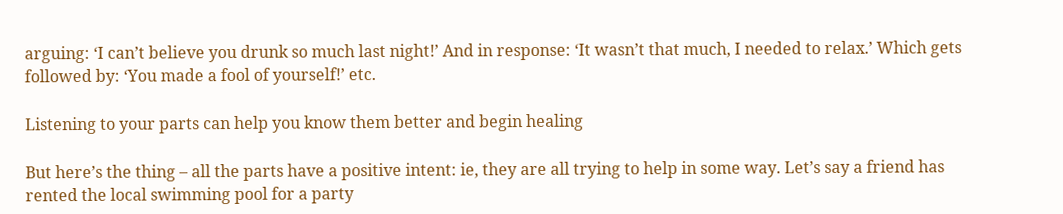arguing: ‘I can’t believe you drunk so much last night!’ And in response: ‘It wasn’t that much, I needed to relax.’ Which gets followed by: ‘You made a fool of yourself!’ etc.

Listening to your parts can help you know them better and begin healing

But here’s the thing – all the parts have a positive intent: ie, they are all trying to help in some way. Let’s say a friend has rented the local swimming pool for a party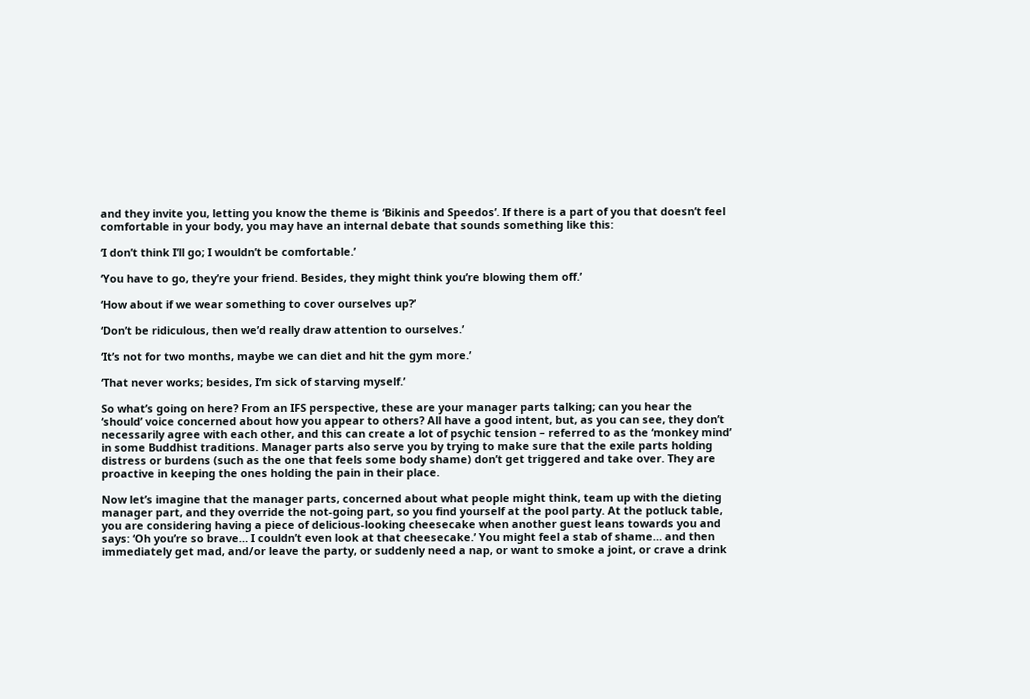and they invite you, letting you know the theme is ‘Bikinis and Speedos’. If there is a part of you that doesn’t feel comfortable in your body, you may have an internal debate that sounds something like this:

‘I don’t think I’ll go; I wouldn’t be comfortable.’

‘You have to go, they’re your friend. Besides, they might think you’re blowing them off.’

‘How about if we wear something to cover ourselves up?’

‘Don’t be ridiculous, then we’d really draw attention to ourselves.’

‘It’s not for two months, maybe we can diet and hit the gym more.’

‘That never works; besides, I’m sick of starving myself.’

So what’s going on here? From an IFS perspective, these are your manager parts talking; can you hear the ‘should’ voice concerned about how you appear to others? All have a good intent, but, as you can see, they don’t necessarily agree with each other, and this can create a lot of psychic tension – referred to as the ‘monkey mind’ in some Buddhist traditions. Manager parts also serve you by trying to make sure that the exile parts holding distress or burdens (such as the one that feels some body shame) don’t get triggered and take over. They are proactive in keeping the ones holding the pain in their place.

Now let’s imagine that the manager parts, concerned about what people might think, team up with the dieting manager part, and they override the not-going part, so you find yourself at the pool party. At the potluck table, you are considering having a piece of delicious-looking cheesecake when another guest leans towards you and says: ‘Oh you’re so brave… I couldn’t even look at that cheesecake.’ You might feel a stab of shame… and then immediately get mad, and/or leave the party, or suddenly need a nap, or want to smoke a joint, or crave a drink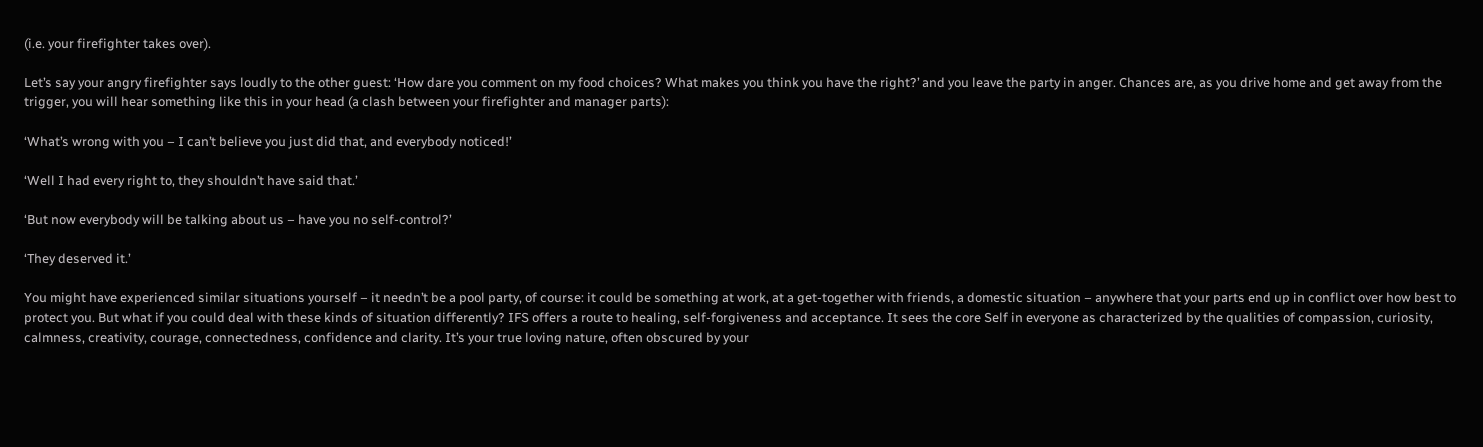(i.e. your firefighter takes over).

Let’s say your angry firefighter says loudly to the other guest: ‘How dare you comment on my food choices? What makes you think you have the right?’ and you leave the party in anger. Chances are, as you drive home and get away from the trigger, you will hear something like this in your head (a clash between your firefighter and manager parts):

‘What’s wrong with you – I can’t believe you just did that, and everybody noticed!’

‘Well I had every right to, they shouldn’t have said that.’

‘But now everybody will be talking about us – have you no self-control?’

‘They deserved it.’

You might have experienced similar situations yourself – it needn’t be a pool party, of course: it could be something at work, at a get-together with friends, a domestic situation – anywhere that your parts end up in conflict over how best to protect you. But what if you could deal with these kinds of situation differently? IFS offers a route to healing, self-forgiveness and acceptance. It sees the core Self in everyone as characterized by the qualities of compassion, curiosity, calmness, creativity, courage, connectedness, confidence and clarity. It’s your true loving nature, often obscured by your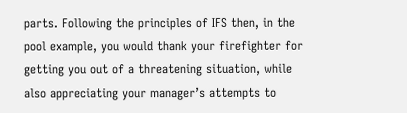parts. Following the principles of IFS then, in the pool example, you would thank your firefighter for getting you out of a threatening situation, while also appreciating your manager’s attempts to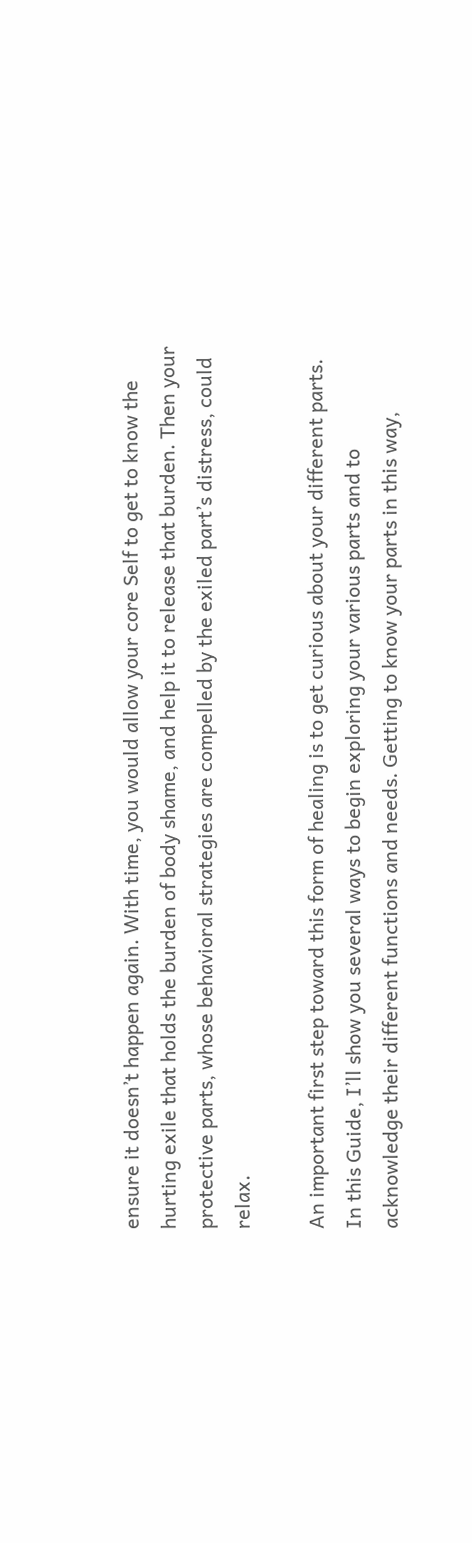ensure it doesn’t happen again. With time, you would allow your core Self to get to know the hurting exile that holds the burden of body shame, and help it to release that burden. Then your protective parts, whose behavioral strategies are compelled by the exiled part’s distress, could relax.

An important first step toward this form of healing is to get curious about your different parts. In this Guide, I’ll show you several ways to begin exploring your various parts and to acknowledge their different functions and needs. Getting to know your parts in this way,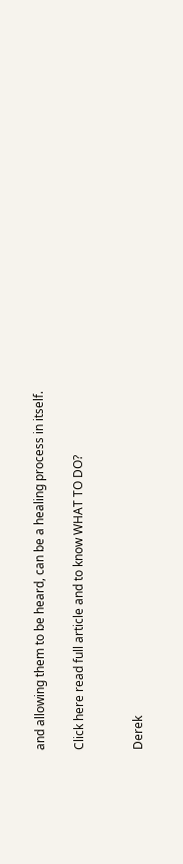and allowing them to be heard, can be a healing process in itself.

Click here read full article and to know WHAT TO DO?


Derek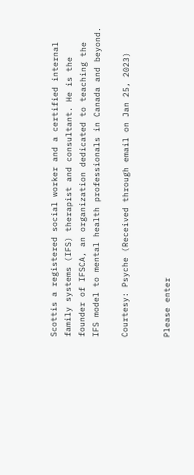Scottis a registered social worker and a certified internal family systems (IFS) therapist and consultant. He is the founder of IFSCA, an organization dedicated to teaching the IFS model to mental health professionals in Canada and beyond.

Courtesy: Psyche (Received through email on Jan 25, 2023)


Please enter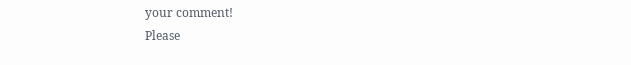your comment!
Please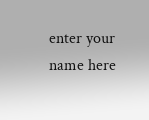enter your name here